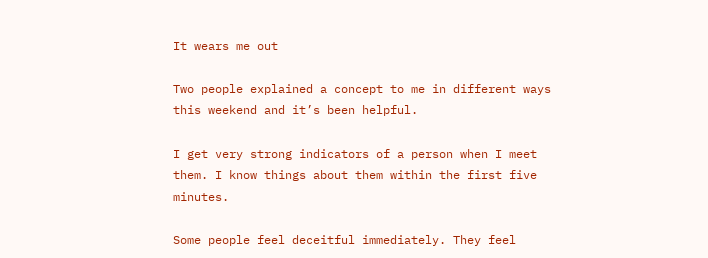It wears me out

Two people explained a concept to me in different ways this weekend and it’s been helpful.

I get very strong indicators of a person when I meet them. I know things about them within the first five minutes.

Some people feel deceitful immediately. They feel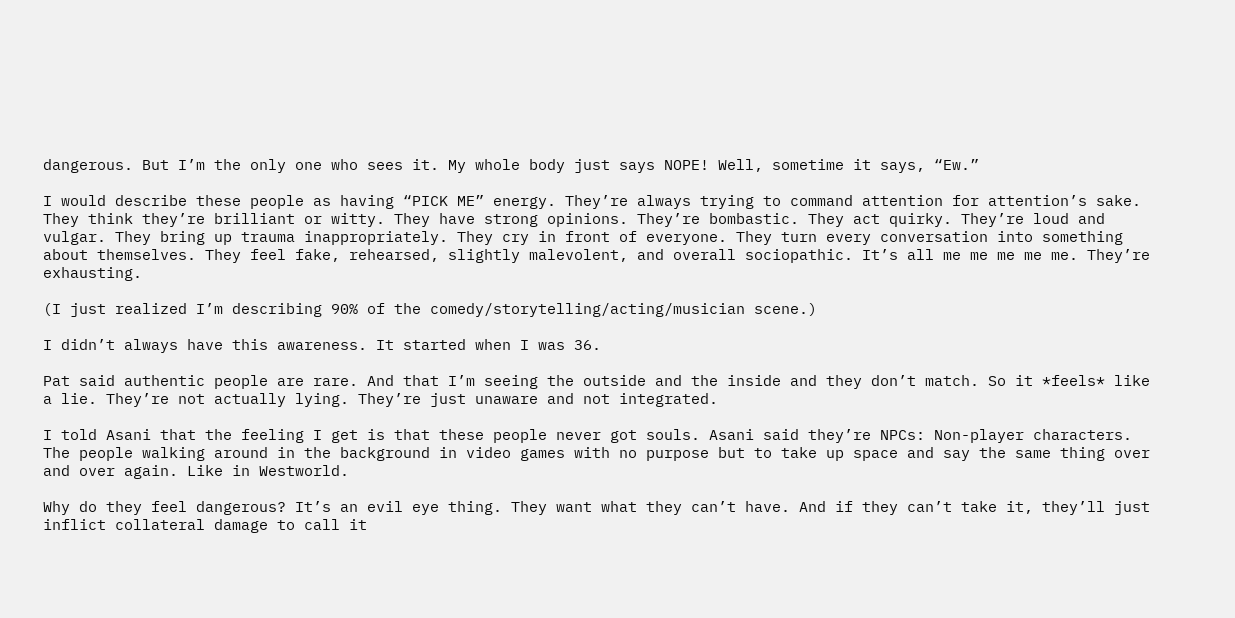dangerous. But I’m the only one who sees it. My whole body just says NOPE! Well, sometime it says, “Ew.”

I would describe these people as having “PICK ME” energy. They’re always trying to command attention for attention’s sake. They think they’re brilliant or witty. They have strong opinions. They’re bombastic. They act quirky. They’re loud and vulgar. They bring up trauma inappropriately. They cry in front of everyone. They turn every conversation into something about themselves. They feel fake, rehearsed, slightly malevolent, and overall sociopathic. It’s all me me me me me. They’re exhausting.

(I just realized I’m describing 90% of the comedy/storytelling/acting/musician scene.)

I didn’t always have this awareness. It started when I was 36.

Pat said authentic people are rare. And that I’m seeing the outside and the inside and they don’t match. So it *feels* like a lie. They’re not actually lying. They’re just unaware and not integrated.

I told Asani that the feeling I get is that these people never got souls. Asani said they’re NPCs: Non-player characters. The people walking around in the background in video games with no purpose but to take up space and say the same thing over and over again. Like in Westworld.

Why do they feel dangerous? It’s an evil eye thing. They want what they can’t have. And if they can’t take it, they’ll just inflict collateral damage to call it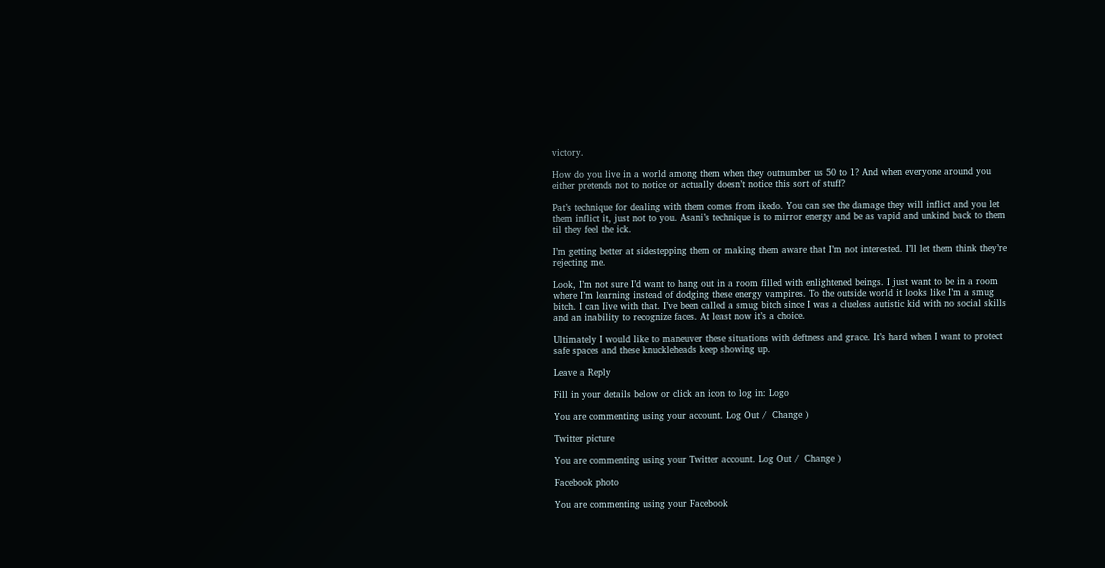victory.

How do you live in a world among them when they outnumber us 50 to 1? And when everyone around you either pretends not to notice or actually doesn’t notice this sort of stuff?

Pat’s technique for dealing with them comes from ikedo. You can see the damage they will inflict and you let them inflict it, just not to you. Asani’s technique is to mirror energy and be as vapid and unkind back to them til they feel the ick.

I’m getting better at sidestepping them or making them aware that I’m not interested. I’ll let them think they’re rejecting me.

Look, I’m not sure I’d want to hang out in a room filled with enlightened beings. I just want to be in a room where I’m learning instead of dodging these energy vampires. To the outside world it looks like I’m a smug bitch. I can live with that. I’ve been called a smug bitch since I was a clueless autistic kid with no social skills and an inability to recognize faces. At least now it’s a choice.

Ultimately I would like to maneuver these situations with deftness and grace. It’s hard when I want to protect safe spaces and these knuckleheads keep showing up.

Leave a Reply

Fill in your details below or click an icon to log in: Logo

You are commenting using your account. Log Out /  Change )

Twitter picture

You are commenting using your Twitter account. Log Out /  Change )

Facebook photo

You are commenting using your Facebook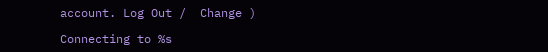account. Log Out /  Change )

Connecting to %s